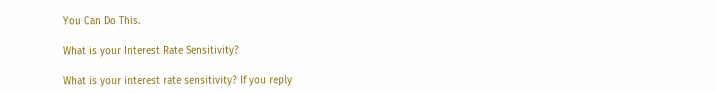You Can Do This.

What is your Interest Rate Sensitivity?

What is your interest rate sensitivity? If you reply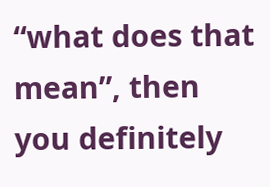“what does that mean”, then you definitely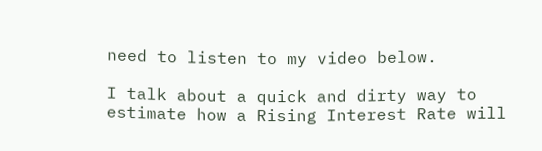need to listen to my video below.

I talk about a quick and dirty way to estimate how a Rising Interest Rate will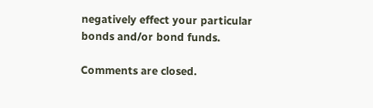negatively effect your particular bonds and/or bond funds.

Comments are closed.